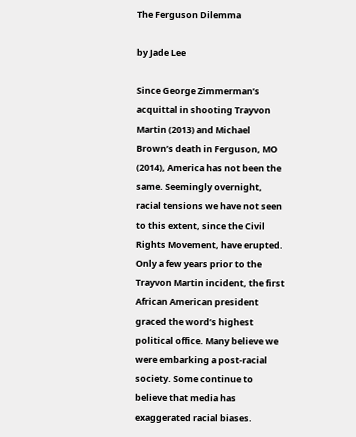The Ferguson Dilemma

by Jade Lee

Since George Zimmerman’s acquittal in shooting Trayvon Martin (2013) and Michael Brown’s death in Ferguson, MO (2014), America has not been the same. Seemingly overnight, racial tensions we have not seen to this extent, since the Civil Rights Movement, have erupted. Only a few years prior to the Trayvon Martin incident, the first African American president graced the word’s highest political office. Many believe we were embarking a post-racial society. Some continue to believe that media has exaggerated racial biases.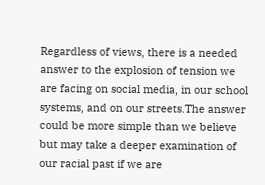Regardless of views, there is a needed answer to the explosion of tension we are facing on social media, in our school systems, and on our streets.The answer could be more simple than we believe but may take a deeper examination of our racial past if we are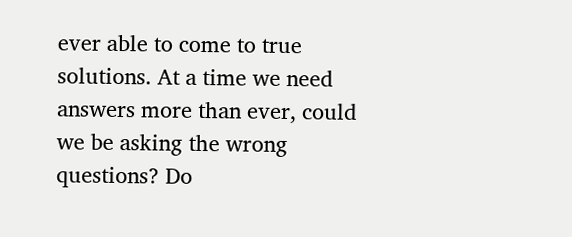ever able to come to true solutions. At a time we need answers more than ever, could we be asking the wrong questions? Do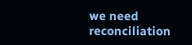we need reconciliation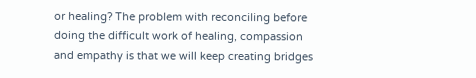or healing? The problem with reconciling before doing the difficult work of healing, compassion and empathy is that we will keep creating bridges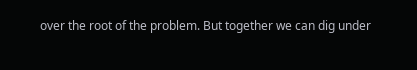over the root of the problem. But together we can dig under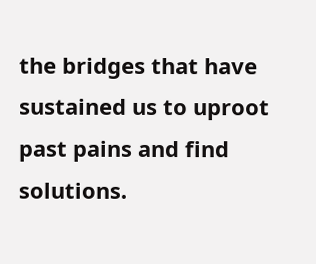the bridges that have sustained us to uproot past pains and find solutions.